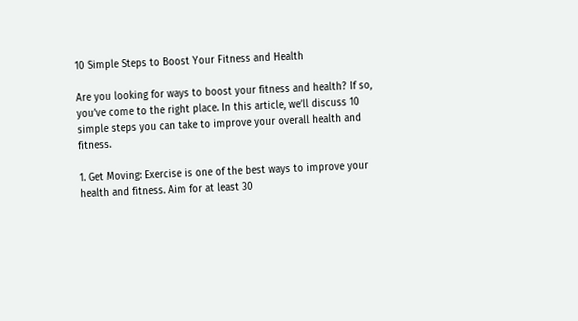10 Simple Steps to Boost Your Fitness and Health

Are you looking for ways to boost your fitness and health? If so, you’ve come to the right place. In this article, we’ll discuss 10 simple steps you can take to improve your overall health and fitness.

1. Get Moving: Exercise is one of the best ways to improve your health and fitness. Aim for at least 30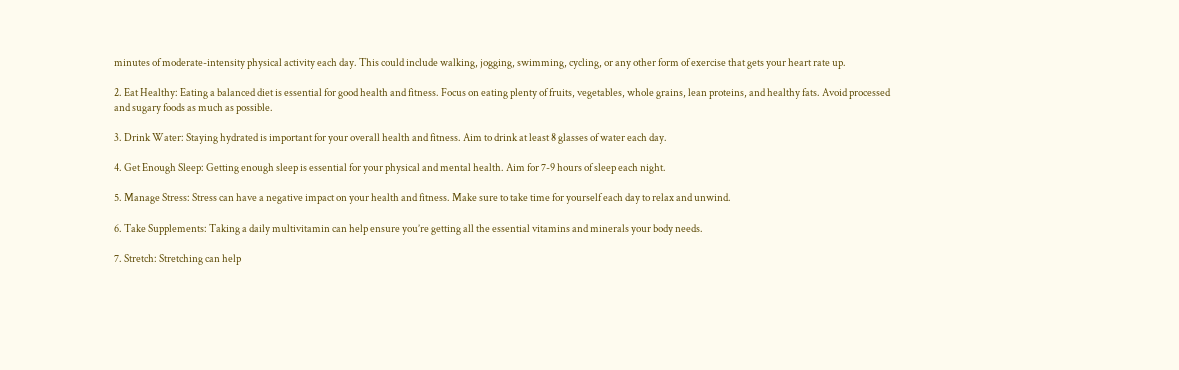minutes of moderate-intensity physical activity each day. This could include walking, jogging, swimming, cycling, or any other form of exercise that gets your heart rate up.

2. Eat Healthy: Eating a balanced diet is essential for good health and fitness. Focus on eating plenty of fruits, vegetables, whole grains, lean proteins, and healthy fats. Avoid processed and sugary foods as much as possible.

3. Drink Water: Staying hydrated is important for your overall health and fitness. Aim to drink at least 8 glasses of water each day.

4. Get Enough Sleep: Getting enough sleep is essential for your physical and mental health. Aim for 7-9 hours of sleep each night.

5. Manage Stress: Stress can have a negative impact on your health and fitness. Make sure to take time for yourself each day to relax and unwind.

6. Take Supplements: Taking a daily multivitamin can help ensure you’re getting all the essential vitamins and minerals your body needs.

7. Stretch: Stretching can help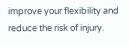improve your flexibility and reduce the risk of injury.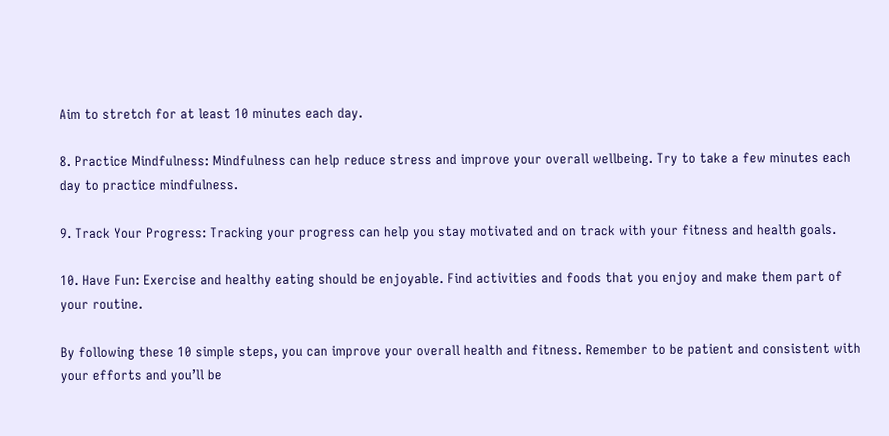Aim to stretch for at least 10 minutes each day.

8. Practice Mindfulness: Mindfulness can help reduce stress and improve your overall wellbeing. Try to take a few minutes each day to practice mindfulness.

9. Track Your Progress: Tracking your progress can help you stay motivated and on track with your fitness and health goals.

10. Have Fun: Exercise and healthy eating should be enjoyable. Find activities and foods that you enjoy and make them part of your routine.

By following these 10 simple steps, you can improve your overall health and fitness. Remember to be patient and consistent with your efforts and you’ll be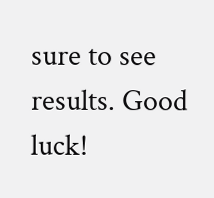sure to see results. Good luck!